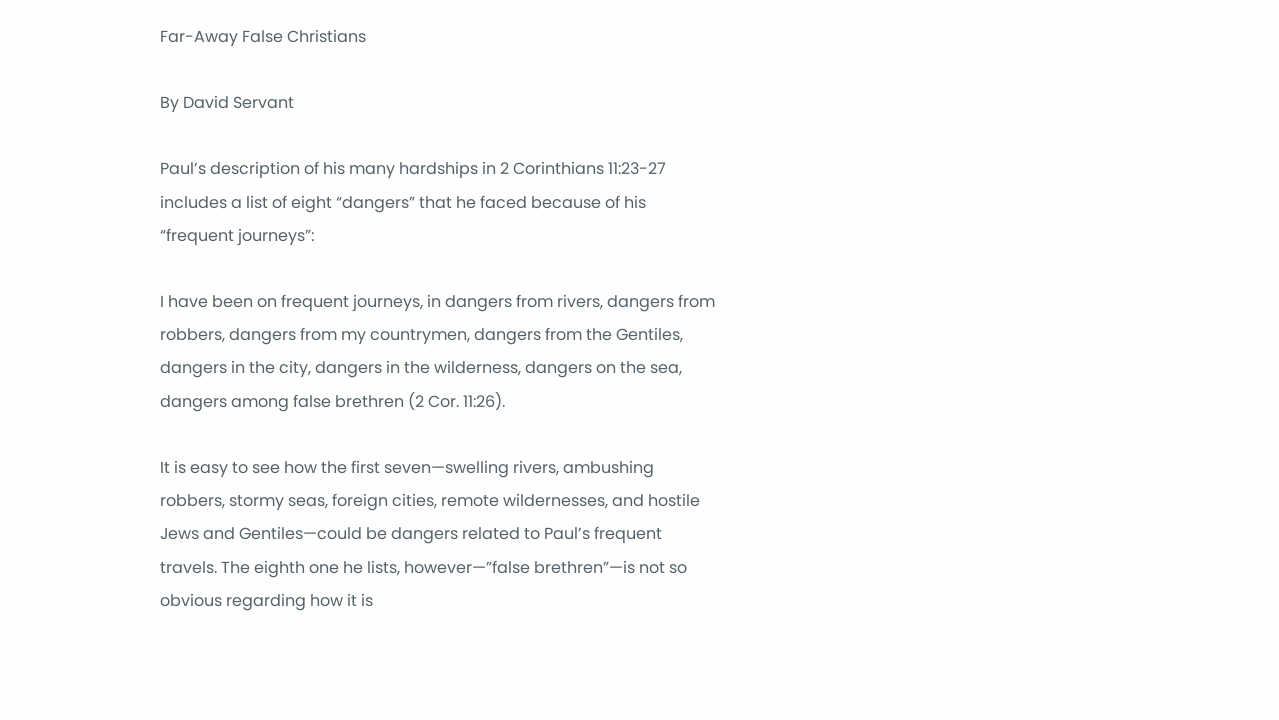Far-Away False Christians

By David Servant

Paul’s description of his many hardships in 2 Corinthians 11:23-27 includes a list of eight “dangers” that he faced because of his “frequent journeys”:

I have been on frequent journeys, in dangers from rivers, dangers from robbers, dangers from my countrymen, dangers from the Gentiles, dangers in the city, dangers in the wilderness, dangers on the sea, dangers among false brethren (2 Cor. 11:26).

It is easy to see how the first seven—swelling rivers, ambushing robbers, stormy seas, foreign cities, remote wildernesses, and hostile Jews and Gentiles—could be dangers related to Paul’s frequent travels. The eighth one he lists, however—”false brethren”—is not so obvious regarding how it is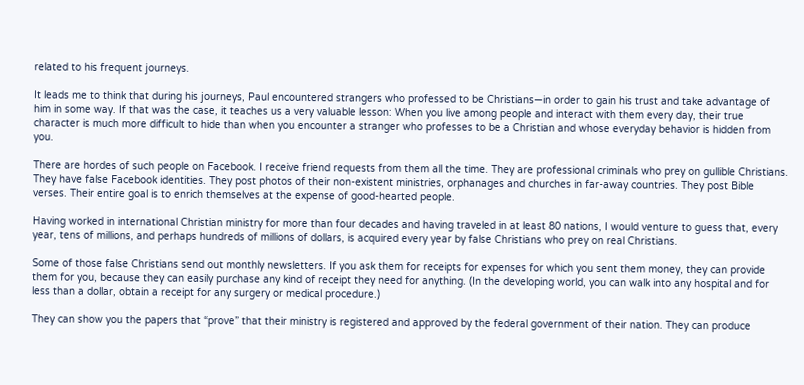related to his frequent journeys.

It leads me to think that during his journeys, Paul encountered strangers who professed to be Christians—in order to gain his trust and take advantage of him in some way. If that was the case, it teaches us a very valuable lesson: When you live among people and interact with them every day, their true character is much more difficult to hide than when you encounter a stranger who professes to be a Christian and whose everyday behavior is hidden from you.

There are hordes of such people on Facebook. I receive friend requests from them all the time. They are professional criminals who prey on gullible Christians. They have false Facebook identities. They post photos of their non-existent ministries, orphanages and churches in far-away countries. They post Bible verses. Their entire goal is to enrich themselves at the expense of good-hearted people.

Having worked in international Christian ministry for more than four decades and having traveled in at least 80 nations, I would venture to guess that, every year, tens of millions, and perhaps hundreds of millions of dollars, is acquired every year by false Christians who prey on real Christians.

Some of those false Christians send out monthly newsletters. If you ask them for receipts for expenses for which you sent them money, they can provide them for you, because they can easily purchase any kind of receipt they need for anything. (In the developing world, you can walk into any hospital and for less than a dollar, obtain a receipt for any surgery or medical procedure.)

They can show you the papers that “prove” that their ministry is registered and approved by the federal government of their nation. They can produce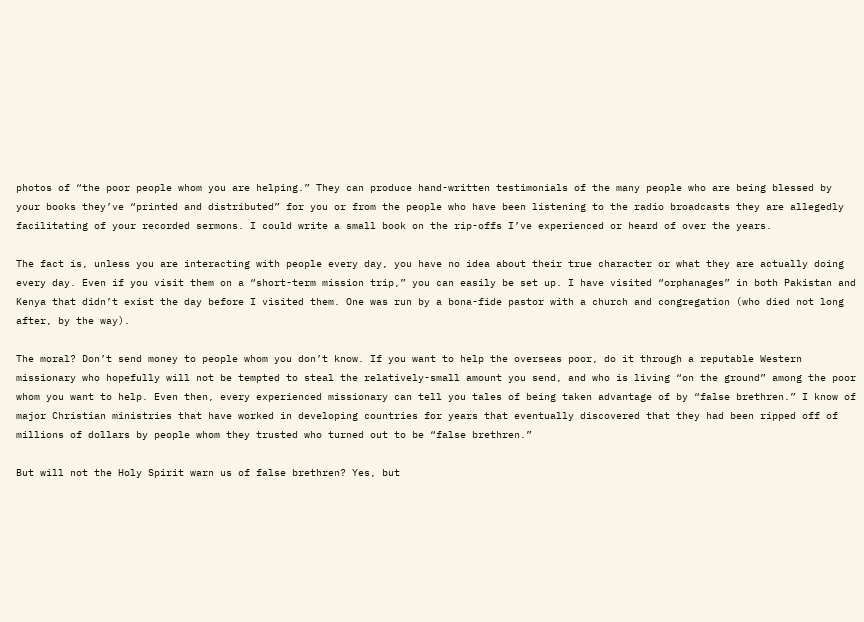photos of “the poor people whom you are helping.” They can produce hand-written testimonials of the many people who are being blessed by your books they’ve “printed and distributed” for you or from the people who have been listening to the radio broadcasts they are allegedly facilitating of your recorded sermons. I could write a small book on the rip-offs I’ve experienced or heard of over the years.

The fact is, unless you are interacting with people every day, you have no idea about their true character or what they are actually doing every day. Even if you visit them on a “short-term mission trip,” you can easily be set up. I have visited “orphanages” in both Pakistan and Kenya that didn’t exist the day before I visited them. One was run by a bona-fide pastor with a church and congregation (who died not long after, by the way).

The moral? Don’t send money to people whom you don’t know. If you want to help the overseas poor, do it through a reputable Western missionary who hopefully will not be tempted to steal the relatively-small amount you send, and who is living “on the ground” among the poor whom you want to help. Even then, every experienced missionary can tell you tales of being taken advantage of by “false brethren.” I know of major Christian ministries that have worked in developing countries for years that eventually discovered that they had been ripped off of millions of dollars by people whom they trusted who turned out to be “false brethren.”

But will not the Holy Spirit warn us of false brethren? Yes, but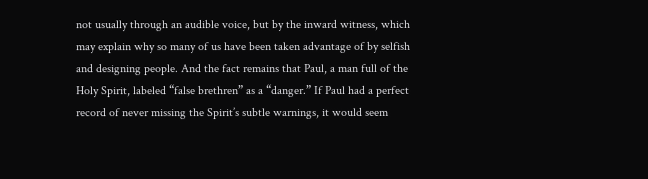not usually through an audible voice, but by the inward witness, which may explain why so many of us have been taken advantage of by selfish and designing people. And the fact remains that Paul, a man full of the Holy Spirit, labeled “false brethren” as a “danger.” If Paul had a perfect record of never missing the Spirit’s subtle warnings, it would seem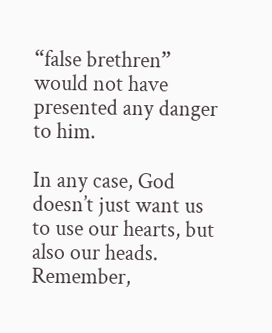“false brethren” would not have presented any danger to him.

In any case, God doesn’t just want us to use our hearts, but also our heads. Remember,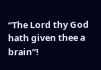“The Lord thy God hath given thee a brain”!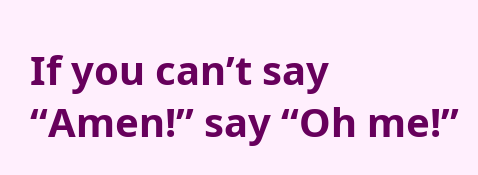If you can’t say “Amen!” say “Oh me!”